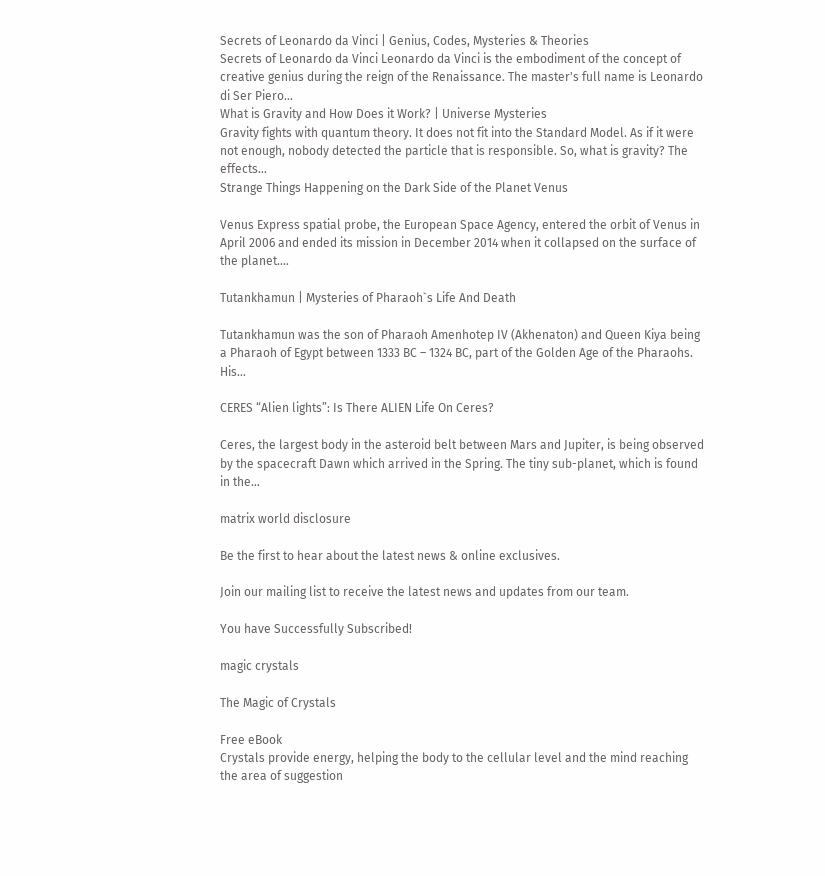Secrets of Leonardo da Vinci | Genius, Codes, Mysteries & Theories
Secrets of Leonardo da Vinci Leonardo da Vinci is the embodiment of the concept of creative genius during the reign of the Renaissance. The master's full name is Leonardo di Ser Piero…
What is Gravity and How Does it Work? | Universe Mysteries
Gravity fights with quantum theory. It does not fit into the Standard Model. As if it were not enough, nobody detected the particle that is responsible. So, what is gravity? The effects…
Strange Things Happening on the Dark Side of the Planet Venus

Venus Express spatial probe, the European Space Agency, entered the orbit of Venus in April 2006 and ended its mission in December 2014 when it collapsed on the surface of the planet.…

Tutankhamun | Mysteries of Pharaoh`s Life And Death

Tutankhamun was the son of Pharaoh Amenhotep IV (Akhenaton) and Queen Kiya being a Pharaoh of Egypt between 1333 BC – 1324 BC, part of the Golden Age of the Pharaohs. His…

CERES “Alien lights”: Is There ALIEN Life On Ceres?

Ceres, the largest body in the asteroid belt between Mars and Jupiter, is being observed by the spacecraft Dawn which arrived in the Spring. The tiny sub-planet, which is found in the…

matrix world disclosure

Be the first to hear about the latest news & online exclusives.

Join our mailing list to receive the latest news and updates from our team.

You have Successfully Subscribed!

magic crystals

The Magic of Crystals

Free eBook
Crystals provide energy, helping the body to the cellular level and the mind reaching the area of suggestion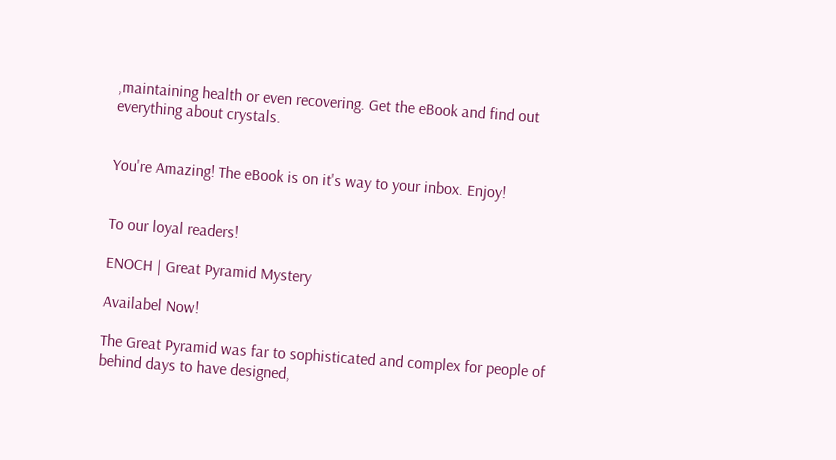,maintaining health or even recovering. Get the eBook and find out everything about crystals.


You're Amazing! The eBook is on it's way to your inbox. Enjoy!


To our loyal readers!

ENOCH | Great Pyramid Mystery

Availabel Now!

The Great Pyramid was far to sophisticated and complex for people of behind days to have designed,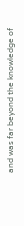and was far beyond the knowledge of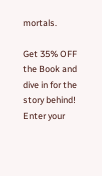mortals.

Get 35% OFF the Book and dive in for the story behind! Enter your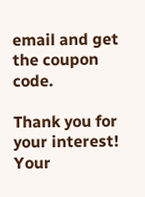email and get the coupon code.

Thank you for your interest! Your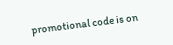promotional code is on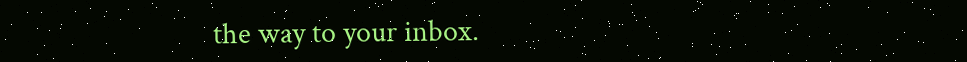the way to your inbox.